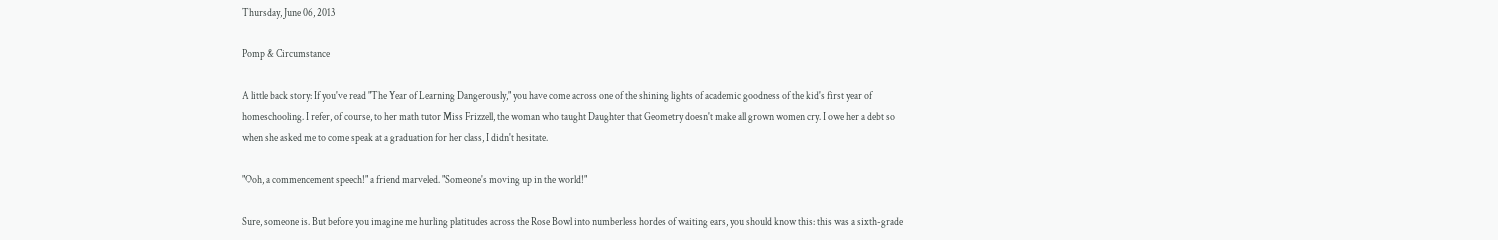Thursday, June 06, 2013

Pomp & Circumstance

A little back story: If you've read "The Year of Learning Dangerously," you have come across one of the shining lights of academic goodness of the kid's first year of homeschooling. I refer, of course, to her math tutor Miss Frizzell, the woman who taught Daughter that Geometry doesn't make all grown women cry. I owe her a debt so when she asked me to come speak at a graduation for her class, I didn't hesitate.

"Ooh, a commencement speech!" a friend marveled. "Someone's moving up in the world!"

Sure, someone is. But before you imagine me hurling platitudes across the Rose Bowl into numberless hordes of waiting ears, you should know this: this was a sixth-grade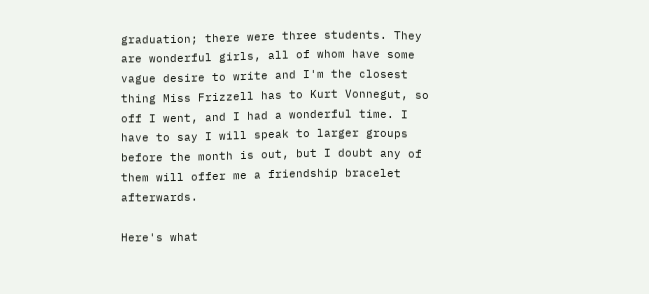graduation; there were three students. They are wonderful girls, all of whom have some vague desire to write and I'm the closest thing Miss Frizzell has to Kurt Vonnegut, so off I went, and I had a wonderful time. I have to say I will speak to larger groups before the month is out, but I doubt any of them will offer me a friendship bracelet afterwards.

Here's what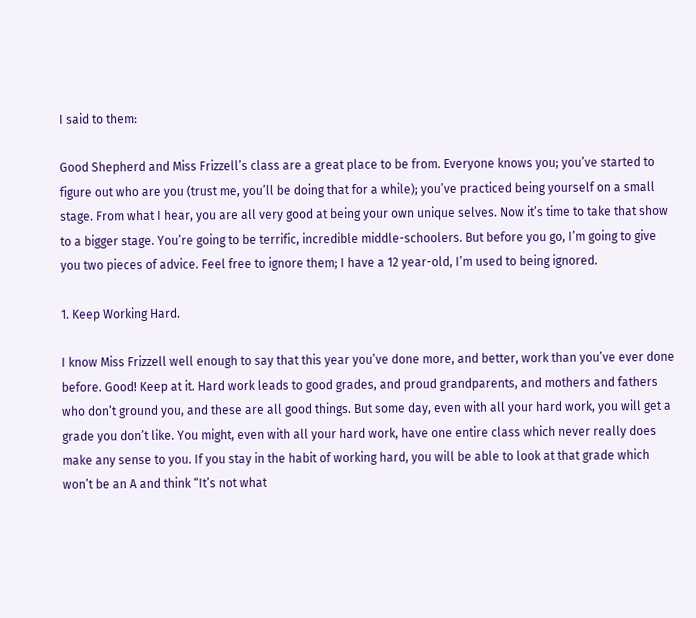I said to them:

Good Shepherd and Miss Frizzell’s class are a great place to be from. Everyone knows you; you’ve started to figure out who are you (trust me, you’ll be doing that for a while); you’ve practiced being yourself on a small stage. From what I hear, you are all very good at being your own unique selves. Now it’s time to take that show to a bigger stage. You’re going to be terrific, incredible middle-schoolers. But before you go, I’m going to give you two pieces of advice. Feel free to ignore them; I have a 12 year-old, I’m used to being ignored.

1. Keep Working Hard.

I know Miss Frizzell well enough to say that this year you’ve done more, and better, work than you’ve ever done before. Good! Keep at it. Hard work leads to good grades, and proud grandparents, and mothers and fathers who don’t ground you, and these are all good things. But some day, even with all your hard work, you will get a grade you don’t like. You might, even with all your hard work, have one entire class which never really does make any sense to you. If you stay in the habit of working hard, you will be able to look at that grade which won’t be an A and think “It’s not what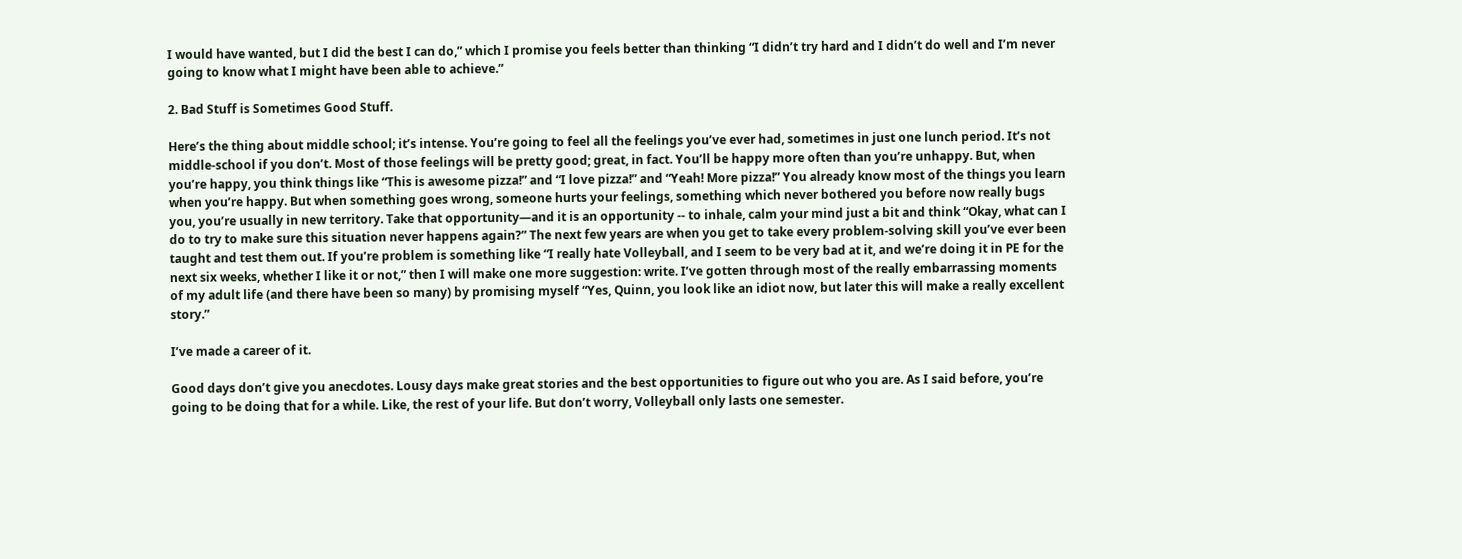I would have wanted, but I did the best I can do,” which I promise you feels better than thinking “I didn’t try hard and I didn’t do well and I’m never going to know what I might have been able to achieve.”

2. Bad Stuff is Sometimes Good Stuff.

Here’s the thing about middle school; it’s intense. You’re going to feel all the feelings you’ve ever had, sometimes in just one lunch period. It’s not middle-school if you don’t. Most of those feelings will be pretty good; great, in fact. You’ll be happy more often than you’re unhappy. But, when you’re happy, you think things like “This is awesome pizza!” and “I love pizza!” and “Yeah! More pizza!” You already know most of the things you learn when you’re happy. But when something goes wrong, someone hurts your feelings, something which never bothered you before now really bugs you, you’re usually in new territory. Take that opportunity—and it is an opportunity -- to inhale, calm your mind just a bit and think “Okay, what can I do to try to make sure this situation never happens again?” The next few years are when you get to take every problem-solving skill you’ve ever been taught and test them out. If you’re problem is something like “I really hate Volleyball, and I seem to be very bad at it, and we’re doing it in PE for the next six weeks, whether I like it or not,” then I will make one more suggestion: write. I’ve gotten through most of the really embarrassing moments of my adult life (and there have been so many) by promising myself “Yes, Quinn, you look like an idiot now, but later this will make a really excellent story.”

I’ve made a career of it.

Good days don’t give you anecdotes. Lousy days make great stories and the best opportunities to figure out who you are. As I said before, you’re going to be doing that for a while. Like, the rest of your life. But don’t worry, Volleyball only lasts one semester.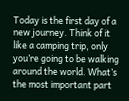Today is the first day of a new journey. Think of it like a camping trip, only you’re going to be walking around the world. What’s the most important part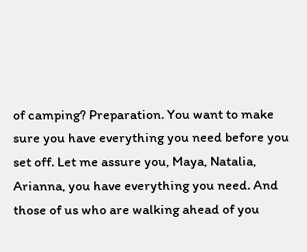of camping? Preparation. You want to make sure you have everything you need before you set off. Let me assure you, Maya, Natalia, Arianna, you have everything you need. And those of us who are walking ahead of you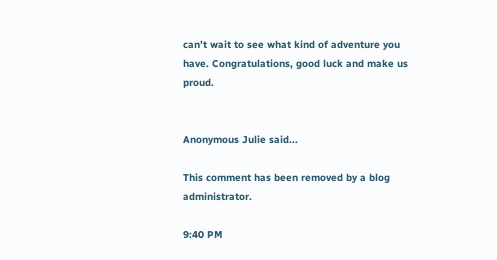can’t wait to see what kind of adventure you have. Congratulations, good luck and make us proud.


Anonymous Julie said...

This comment has been removed by a blog administrator.

9:40 PM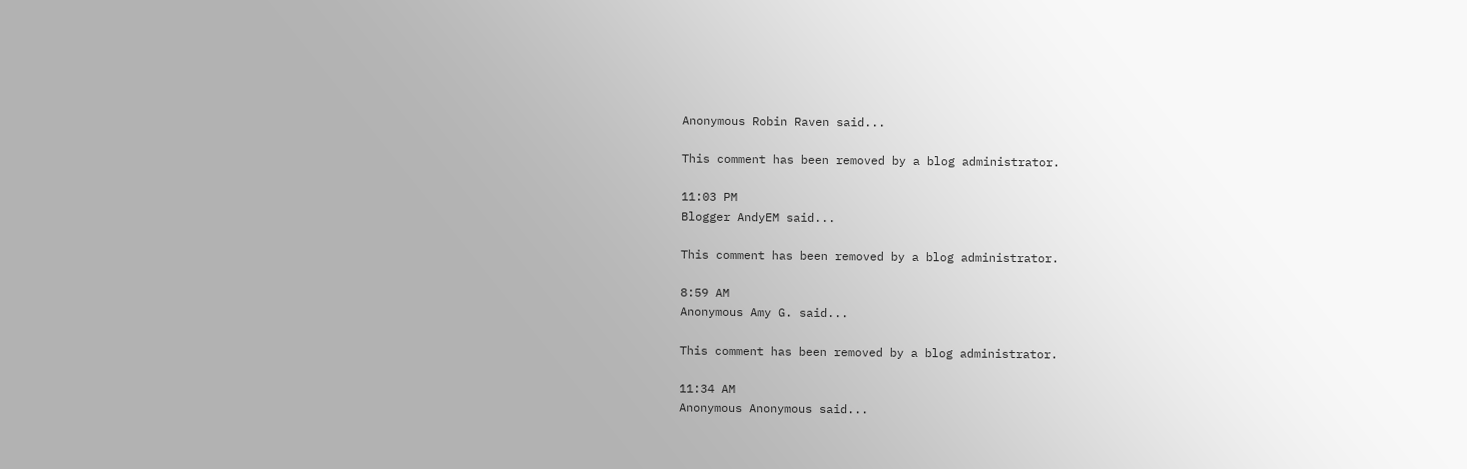Anonymous Robin Raven said...

This comment has been removed by a blog administrator.

11:03 PM
Blogger AndyEM said...

This comment has been removed by a blog administrator.

8:59 AM
Anonymous Amy G. said...

This comment has been removed by a blog administrator.

11:34 AM
Anonymous Anonymous said...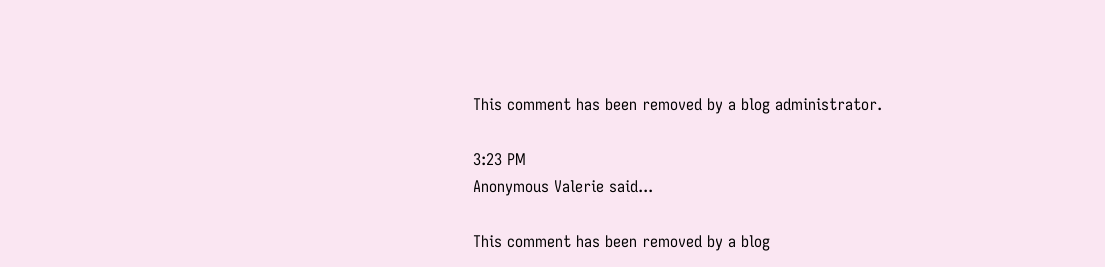This comment has been removed by a blog administrator.

3:23 PM
Anonymous Valerie said...

This comment has been removed by a blog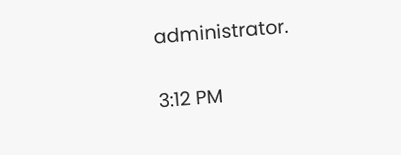administrator.

3:12 PM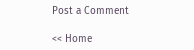Post a Comment

<< Home